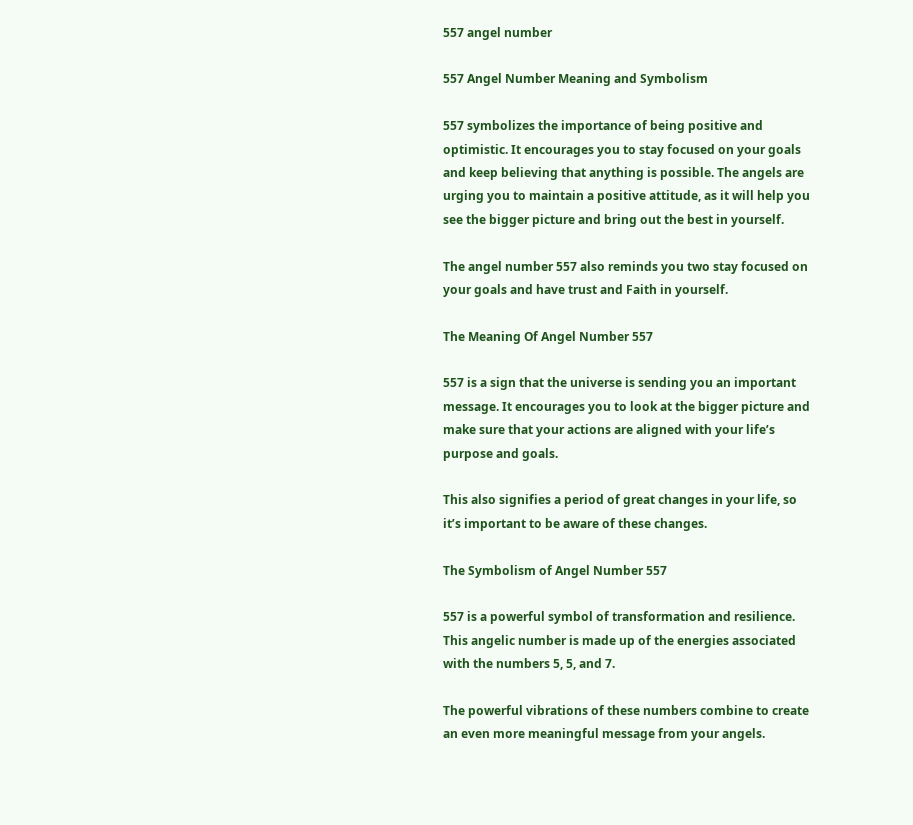557 angel number

557 Angel Number Meaning and Symbolism

557 symbolizes the importance of being positive and optimistic. It encourages you to stay focused on your goals and keep believing that anything is possible. The angels are urging you to maintain a positive attitude, as it will help you see the bigger picture and bring out the best in yourself.

The angel number 557 also reminds you two stay focused on your goals and have trust and Faith in yourself.

The Meaning Of Angel Number 557

557 is a sign that the universe is sending you an important message. It encourages you to look at the bigger picture and make sure that your actions are aligned with your life’s purpose and goals.

This also signifies a period of great changes in your life, so it’s important to be aware of these changes.

The Symbolism of Angel Number 557

557 is a powerful symbol of transformation and resilience. This angelic number is made up of the energies associated with the numbers 5, 5, and 7.

The powerful vibrations of these numbers combine to create an even more meaningful message from your angels.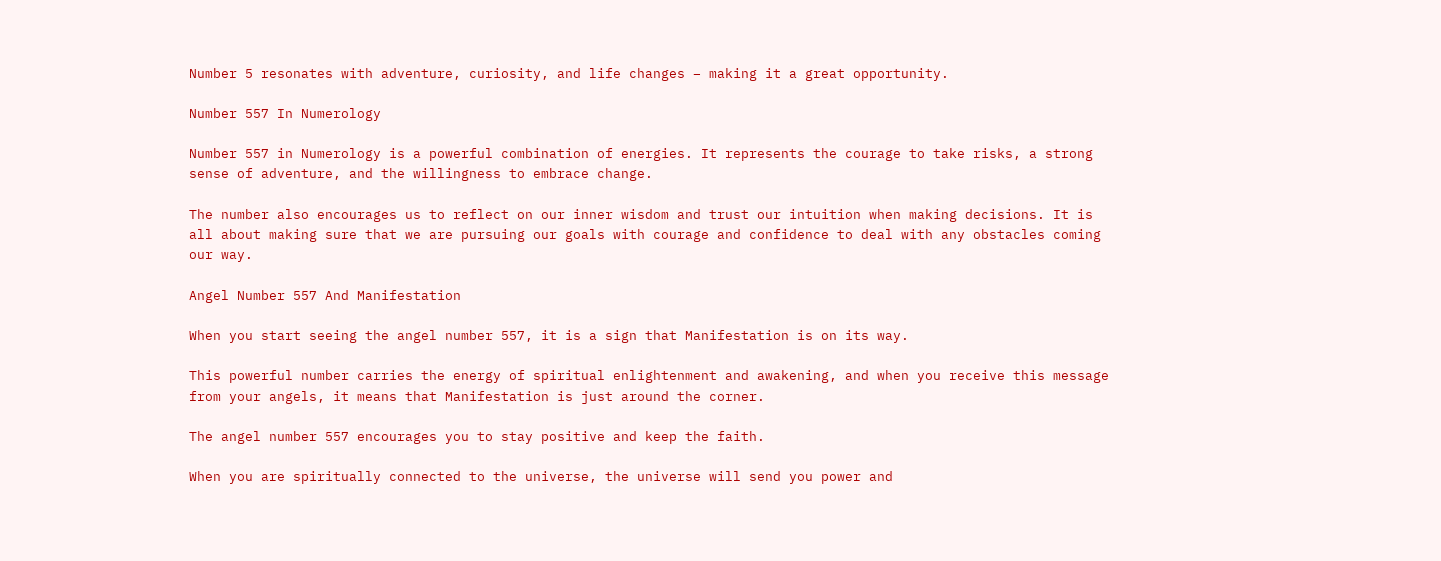Number 5 resonates with adventure, curiosity, and life changes – making it a great opportunity.

Number 557 In Numerology

Number 557 in Numerology is a powerful combination of energies. It represents the courage to take risks, a strong sense of adventure, and the willingness to embrace change.

The number also encourages us to reflect on our inner wisdom and trust our intuition when making decisions. It is all about making sure that we are pursuing our goals with courage and confidence to deal with any obstacles coming our way.

Angel Number 557 And Manifestation

When you start seeing the angel number 557, it is a sign that Manifestation is on its way.

This powerful number carries the energy of spiritual enlightenment and awakening, and when you receive this message from your angels, it means that Manifestation is just around the corner.

The angel number 557 encourages you to stay positive and keep the faith.

When you are spiritually connected to the universe, the universe will send you power and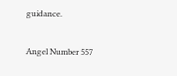guidance.

Angel Number 557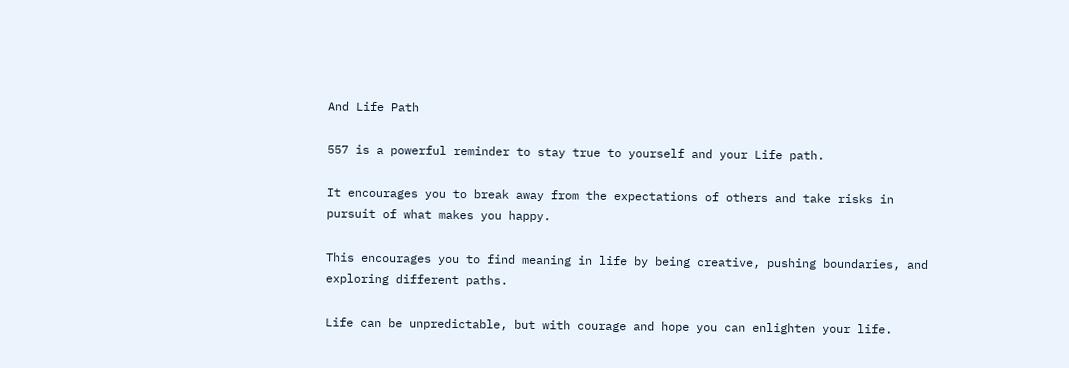And Life Path

557 is a powerful reminder to stay true to yourself and your Life path.

It encourages you to break away from the expectations of others and take risks in pursuit of what makes you happy.

This encourages you to find meaning in life by being creative, pushing boundaries, and exploring different paths.

Life can be unpredictable, but with courage and hope you can enlighten your life.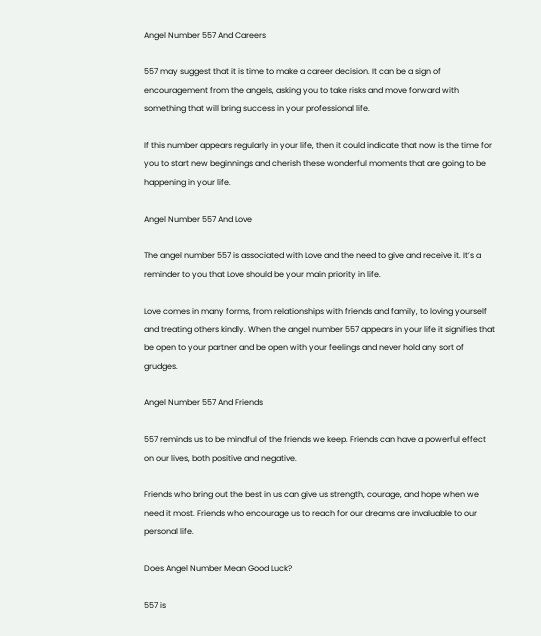Angel Number 557 And Careers

557 may suggest that it is time to make a career decision. It can be a sign of encouragement from the angels, asking you to take risks and move forward with something that will bring success in your professional life.

If this number appears regularly in your life, then it could indicate that now is the time for you to start new beginnings and cherish these wonderful moments that are going to be happening in your life.

Angel Number 557 And Love

The angel number 557 is associated with Love and the need to give and receive it. It’s a reminder to you that Love should be your main priority in life.

Love comes in many forms, from relationships with friends and family, to loving yourself and treating others kindly. When the angel number 557 appears in your life it signifies that be open to your partner and be open with your feelings and never hold any sort of grudges.

Angel Number 557 And Friends

557 reminds us to be mindful of the friends we keep. Friends can have a powerful effect on our lives, both positive and negative.

Friends who bring out the best in us can give us strength, courage, and hope when we need it most. Friends who encourage us to reach for our dreams are invaluable to our personal life.

Does Angel Number Mean Good Luck?

557 is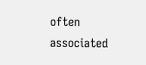often associated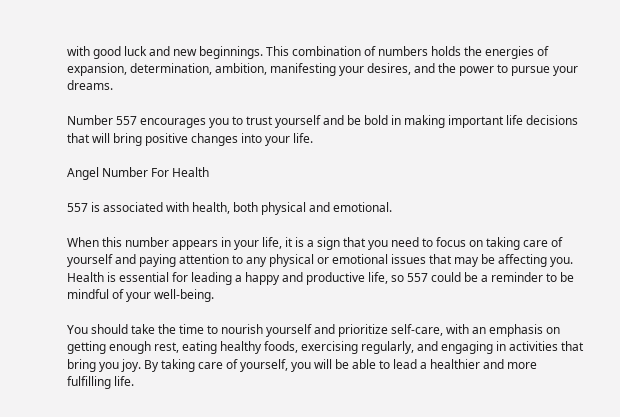with good luck and new beginnings. This combination of numbers holds the energies of expansion, determination, ambition, manifesting your desires, and the power to pursue your dreams.

Number 557 encourages you to trust yourself and be bold in making important life decisions that will bring positive changes into your life.

Angel Number For Health

557 is associated with health, both physical and emotional.

When this number appears in your life, it is a sign that you need to focus on taking care of yourself and paying attention to any physical or emotional issues that may be affecting you. Health is essential for leading a happy and productive life, so 557 could be a reminder to be mindful of your well-being.

You should take the time to nourish yourself and prioritize self-care, with an emphasis on getting enough rest, eating healthy foods, exercising regularly, and engaging in activities that bring you joy. By taking care of yourself, you will be able to lead a healthier and more fulfilling life.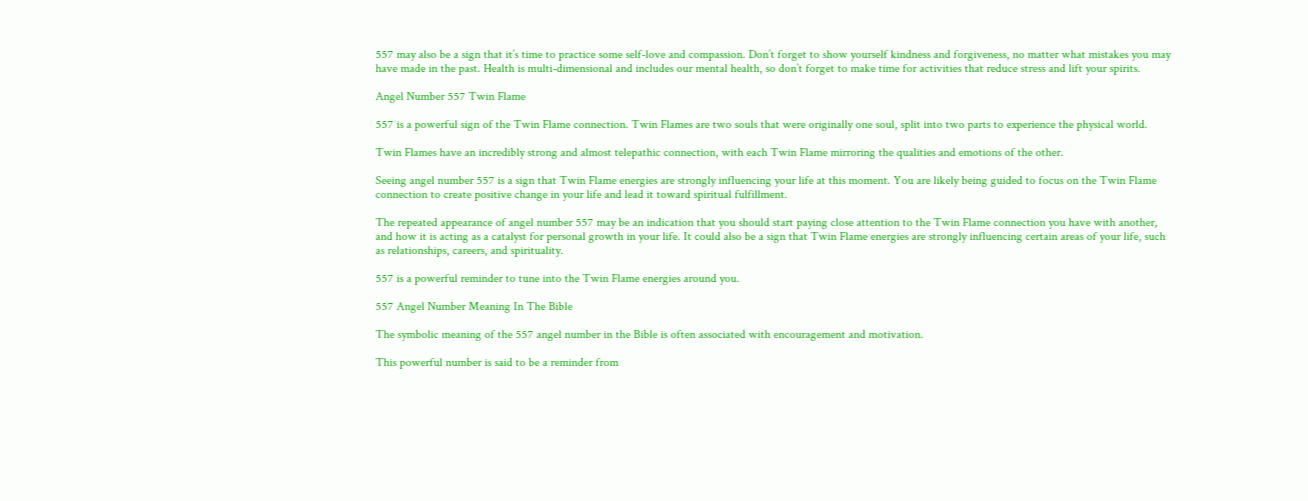557 may also be a sign that it’s time to practice some self-love and compassion. Don’t forget to show yourself kindness and forgiveness, no matter what mistakes you may have made in the past. Health is multi-dimensional and includes our mental health, so don’t forget to make time for activities that reduce stress and lift your spirits.

Angel Number 557 Twin Flame

557 is a powerful sign of the Twin Flame connection. Twin Flames are two souls that were originally one soul, split into two parts to experience the physical world.

Twin Flames have an incredibly strong and almost telepathic connection, with each Twin Flame mirroring the qualities and emotions of the other.

Seeing angel number 557 is a sign that Twin Flame energies are strongly influencing your life at this moment. You are likely being guided to focus on the Twin Flame connection to create positive change in your life and lead it toward spiritual fulfillment.

The repeated appearance of angel number 557 may be an indication that you should start paying close attention to the Twin Flame connection you have with another, and how it is acting as a catalyst for personal growth in your life. It could also be a sign that Twin Flame energies are strongly influencing certain areas of your life, such as relationships, careers, and spirituality.

557 is a powerful reminder to tune into the Twin Flame energies around you.

557 Angel Number Meaning In The Bible

The symbolic meaning of the 557 angel number in the Bible is often associated with encouragement and motivation.

This powerful number is said to be a reminder from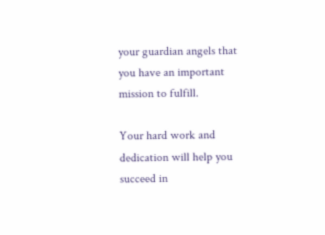your guardian angels that you have an important mission to fulfill.

Your hard work and dedication will help you succeed in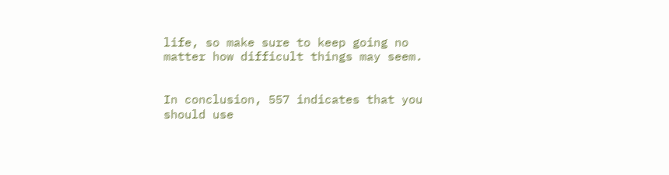life, so make sure to keep going no matter how difficult things may seem.


In conclusion, 557 indicates that you should use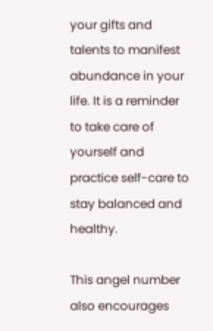your gifts and talents to manifest abundance in your life. It is a reminder to take care of yourself and practice self-care to stay balanced and healthy.

This angel number also encourages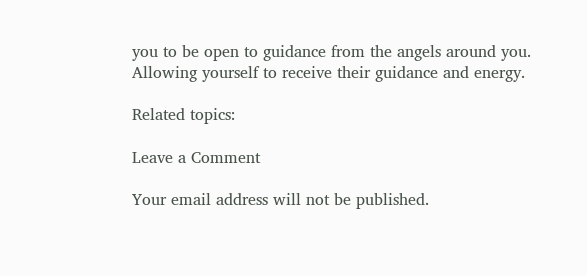you to be open to guidance from the angels around you. Allowing yourself to receive their guidance and energy.

Related topics:

Leave a Comment

Your email address will not be published.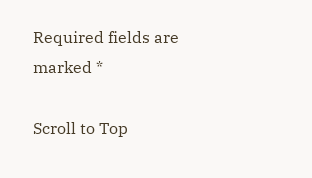Required fields are marked *

Scroll to Top